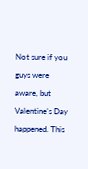Not sure if you guys were aware, but Valentine’s Day happened. This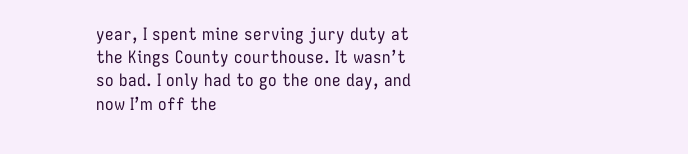year, I spent mine serving jury duty at the Kings County courthouse. It wasn’t so bad. I only had to go the one day, and now I’m off the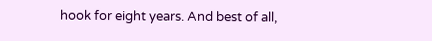hook for eight years. And best of all,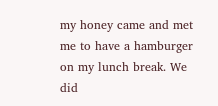my honey came and met me to have a hamburger on my lunch break. We did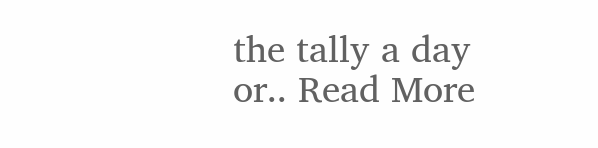the tally a day or.. Read More